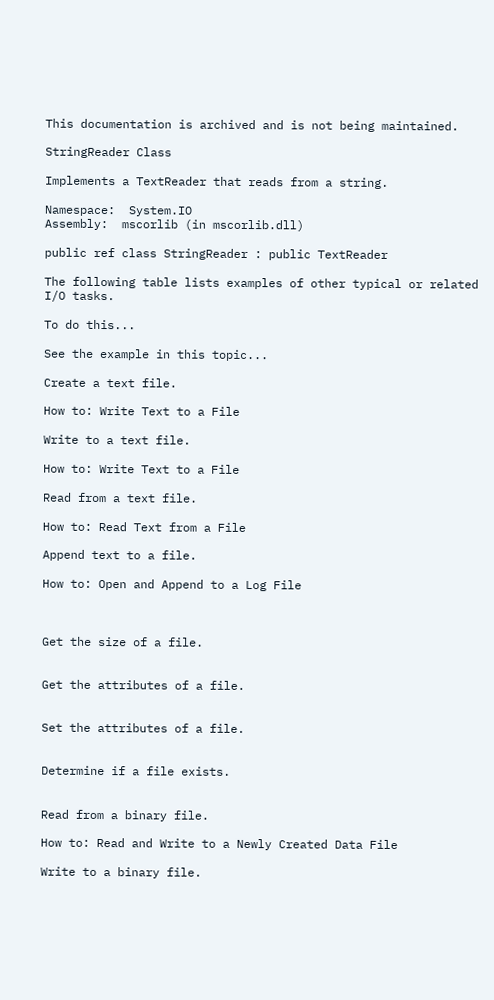This documentation is archived and is not being maintained.

StringReader Class

Implements a TextReader that reads from a string.

Namespace:  System.IO
Assembly:  mscorlib (in mscorlib.dll)

public ref class StringReader : public TextReader

The following table lists examples of other typical or related I/O tasks.

To do this...

See the example in this topic...

Create a text file.

How to: Write Text to a File

Write to a text file.

How to: Write Text to a File

Read from a text file.

How to: Read Text from a File

Append text to a file.

How to: Open and Append to a Log File



Get the size of a file.


Get the attributes of a file.


Set the attributes of a file.


Determine if a file exists.


Read from a binary file.

How to: Read and Write to a Newly Created Data File

Write to a binary file.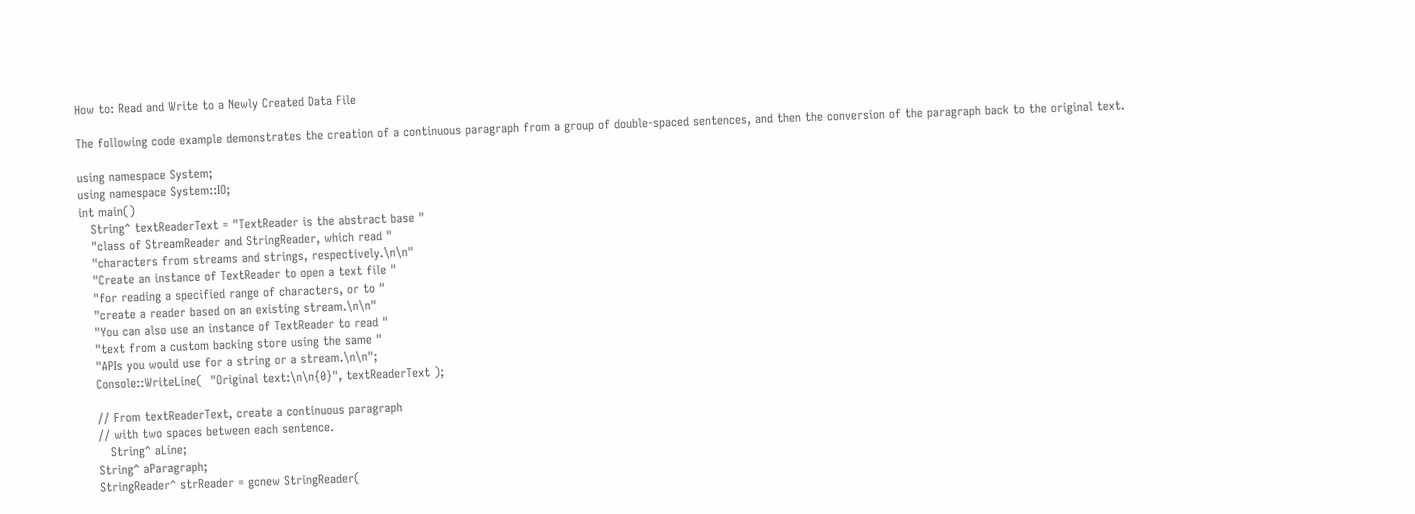How to: Read and Write to a Newly Created Data File

The following code example demonstrates the creation of a continuous paragraph from a group of double-spaced sentences, and then the conversion of the paragraph back to the original text.

using namespace System;
using namespace System::IO;
int main()
   String^ textReaderText = "TextReader is the abstract base "
   "class of StreamReader and StringReader, which read "
   "characters from streams and strings, respectively.\n\n"
   "Create an instance of TextReader to open a text file "
   "for reading a specified range of characters, or to "
   "create a reader based on an existing stream.\n\n"
   "You can also use an instance of TextReader to read "
   "text from a custom backing store using the same "
   "APIs you would use for a string or a stream.\n\n";
   Console::WriteLine(  "Original text:\n\n{0}", textReaderText );

   // From textReaderText, create a continuous paragraph
   // with two spaces between each sentence.
      String^ aLine;
   String^ aParagraph;
   StringReader^ strReader = gcnew StringReader(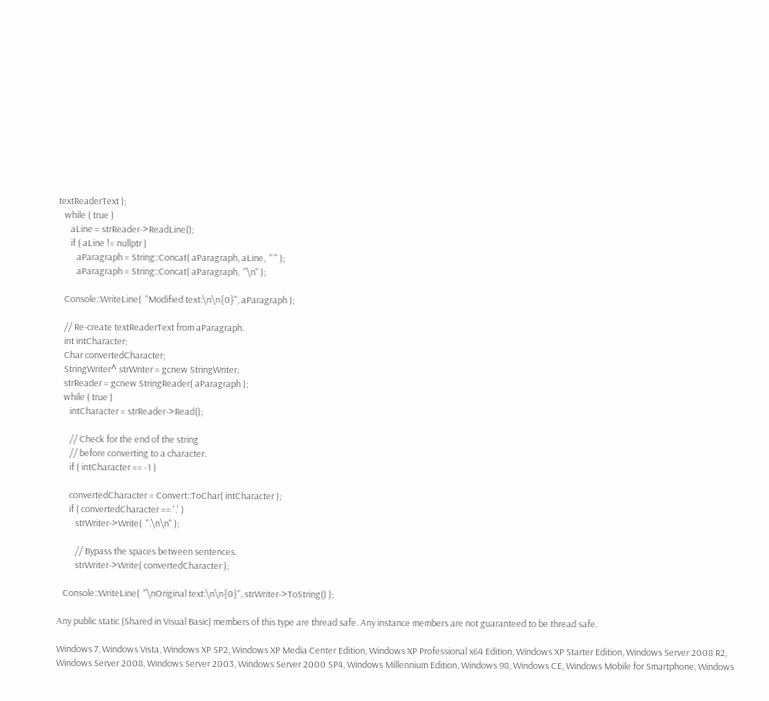textReaderText );
   while ( true )
      aLine = strReader->ReadLine();
      if ( aLine != nullptr )
         aParagraph = String::Concat( aParagraph, aLine,  " " );
         aParagraph = String::Concat( aParagraph,  "\n" );

   Console::WriteLine(  "Modified text:\n\n{0}", aParagraph );

   // Re-create textReaderText from aParagraph.
   int intCharacter;
   Char convertedCharacter;
   StringWriter^ strWriter = gcnew StringWriter;
   strReader = gcnew StringReader( aParagraph );
   while ( true )
      intCharacter = strReader->Read();

      // Check for the end of the string
      // before converting to a character.
      if ( intCharacter == -1 )

      convertedCharacter = Convert::ToChar( intCharacter );
      if ( convertedCharacter == '.' )
         strWriter->Write(  ".\n\n" );

         // Bypass the spaces between sentences.
         strWriter->Write( convertedCharacter );

   Console::WriteLine(  "\nOriginal text:\n\n{0}", strWriter->ToString() );

Any public static (Shared in Visual Basic) members of this type are thread safe. Any instance members are not guaranteed to be thread safe.

Windows 7, Windows Vista, Windows XP SP2, Windows XP Media Center Edition, Windows XP Professional x64 Edition, Windows XP Starter Edition, Windows Server 2008 R2, Windows Server 2008, Windows Server 2003, Windows Server 2000 SP4, Windows Millennium Edition, Windows 98, Windows CE, Windows Mobile for Smartphone, Windows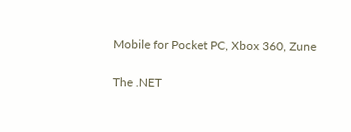Mobile for Pocket PC, Xbox 360, Zune

The .NET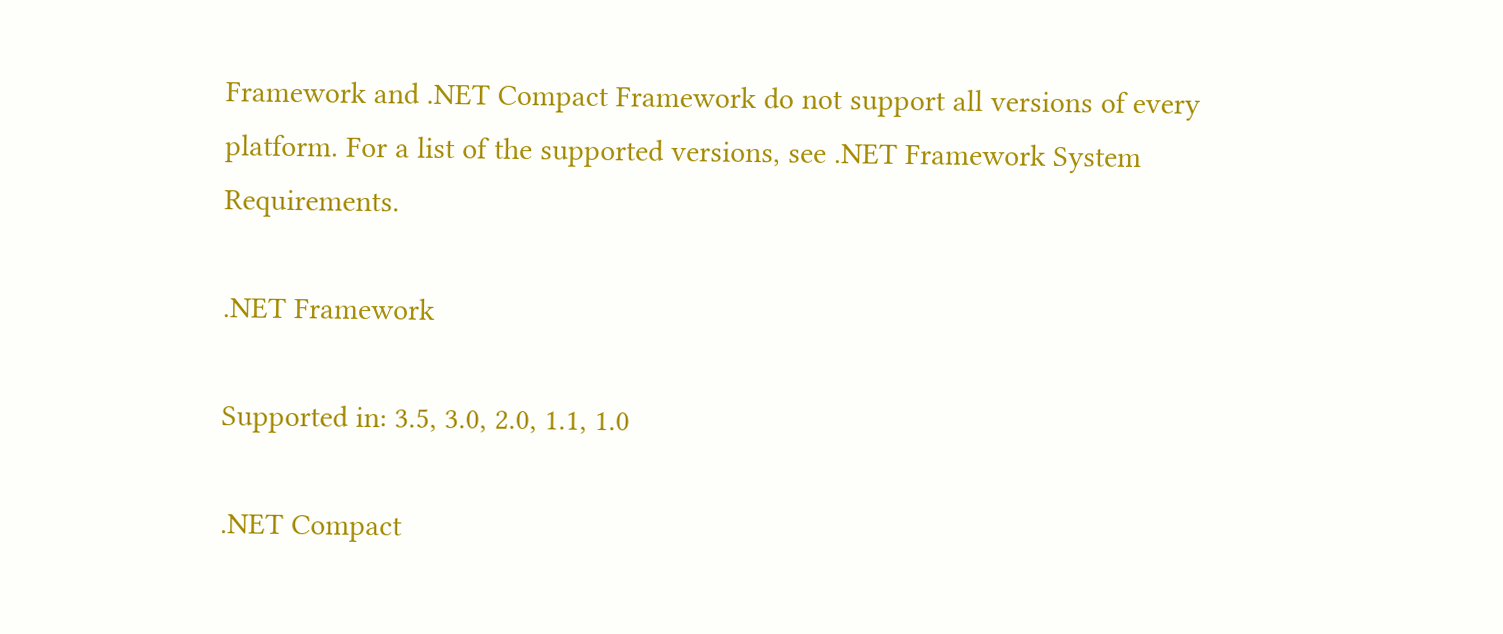Framework and .NET Compact Framework do not support all versions of every platform. For a list of the supported versions, see .NET Framework System Requirements.

.NET Framework

Supported in: 3.5, 3.0, 2.0, 1.1, 1.0

.NET Compact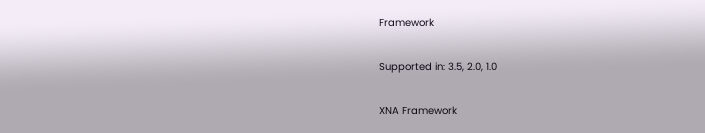Framework

Supported in: 3.5, 2.0, 1.0

XNA Framework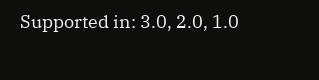Supported in: 3.0, 2.0, 1.0